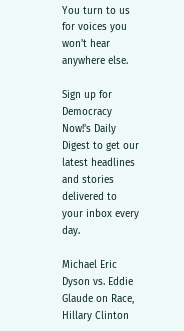You turn to us for voices you won't hear anywhere else.

Sign up for Democracy Now!'s Daily Digest to get our latest headlines and stories delivered to your inbox every day.

Michael Eric Dyson vs. Eddie Glaude on Race, Hillary Clinton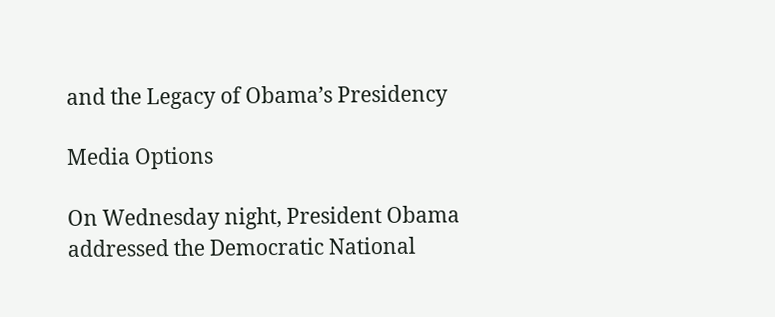and the Legacy of Obama’s Presidency

Media Options

On Wednesday night, President Obama addressed the Democratic National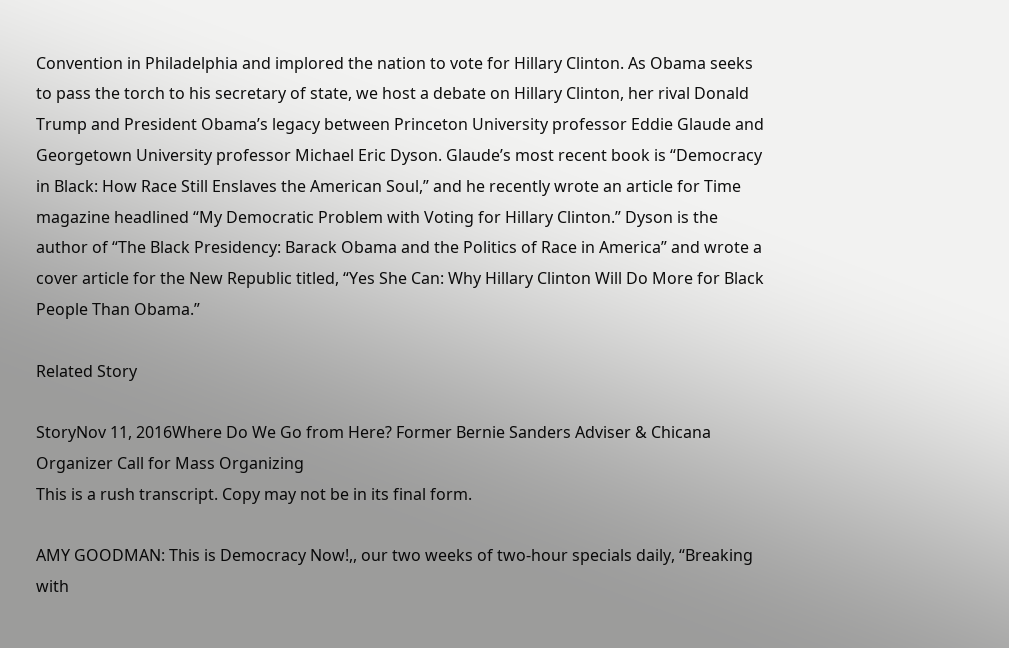Convention in Philadelphia and implored the nation to vote for Hillary Clinton. As Obama seeks to pass the torch to his secretary of state, we host a debate on Hillary Clinton, her rival Donald Trump and President Obama’s legacy between Princeton University professor Eddie Glaude and Georgetown University professor Michael Eric Dyson. Glaude’s most recent book is “Democracy in Black: How Race Still Enslaves the American Soul,” and he recently wrote an article for Time magazine headlined “My Democratic Problem with Voting for Hillary Clinton.” Dyson is the author of “The Black Presidency: Barack Obama and the Politics of Race in America” and wrote a cover article for the New Republic titled, “Yes She Can: Why Hillary Clinton Will Do More for Black People Than Obama.”

Related Story

StoryNov 11, 2016Where Do We Go from Here? Former Bernie Sanders Adviser & Chicana Organizer Call for Mass Organizing
This is a rush transcript. Copy may not be in its final form.

AMY GOODMAN: This is Democracy Now!,, our two weeks of two-hour specials daily, “Breaking with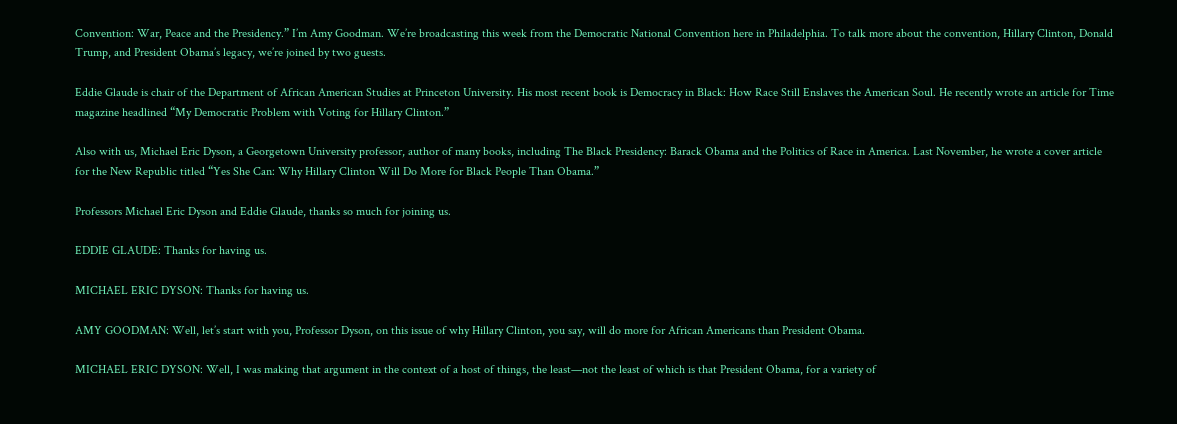Convention: War, Peace and the Presidency.” I’m Amy Goodman. We’re broadcasting this week from the Democratic National Convention here in Philadelphia. To talk more about the convention, Hillary Clinton, Donald Trump, and President Obama’s legacy, we’re joined by two guests.

Eddie Glaude is chair of the Department of African American Studies at Princeton University. His most recent book is Democracy in Black: How Race Still Enslaves the American Soul. He recently wrote an article for Time magazine headlined “My Democratic Problem with Voting for Hillary Clinton.”

Also with us, Michael Eric Dyson, a Georgetown University professor, author of many books, including The Black Presidency: Barack Obama and the Politics of Race in America. Last November, he wrote a cover article for the New Republic titled “Yes She Can: Why Hillary Clinton Will Do More for Black People Than Obama.”

Professors Michael Eric Dyson and Eddie Glaude, thanks so much for joining us.

EDDIE GLAUDE: Thanks for having us.

MICHAEL ERIC DYSON: Thanks for having us.

AMY GOODMAN: Well, let’s start with you, Professor Dyson, on this issue of why Hillary Clinton, you say, will do more for African Americans than President Obama.

MICHAEL ERIC DYSON: Well, I was making that argument in the context of a host of things, the least—not the least of which is that President Obama, for a variety of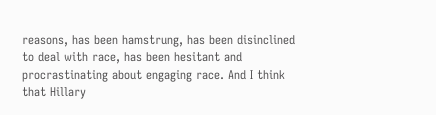reasons, has been hamstrung, has been disinclined to deal with race, has been hesitant and procrastinating about engaging race. And I think that Hillary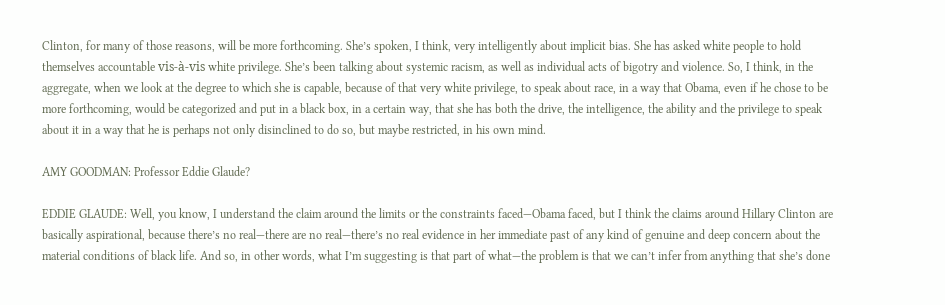Clinton, for many of those reasons, will be more forthcoming. She’s spoken, I think, very intelligently about implicit bias. She has asked white people to hold themselves accountable vis-à-vis white privilege. She’s been talking about systemic racism, as well as individual acts of bigotry and violence. So, I think, in the aggregate, when we look at the degree to which she is capable, because of that very white privilege, to speak about race, in a way that Obama, even if he chose to be more forthcoming, would be categorized and put in a black box, in a certain way, that she has both the drive, the intelligence, the ability and the privilege to speak about it in a way that he is perhaps not only disinclined to do so, but maybe restricted, in his own mind.

AMY GOODMAN: Professor Eddie Glaude?

EDDIE GLAUDE: Well, you know, I understand the claim around the limits or the constraints faced—Obama faced, but I think the claims around Hillary Clinton are basically aspirational, because there’s no real—there are no real—there’s no real evidence in her immediate past of any kind of genuine and deep concern about the material conditions of black life. And so, in other words, what I’m suggesting is that part of what—the problem is that we can’t infer from anything that she’s done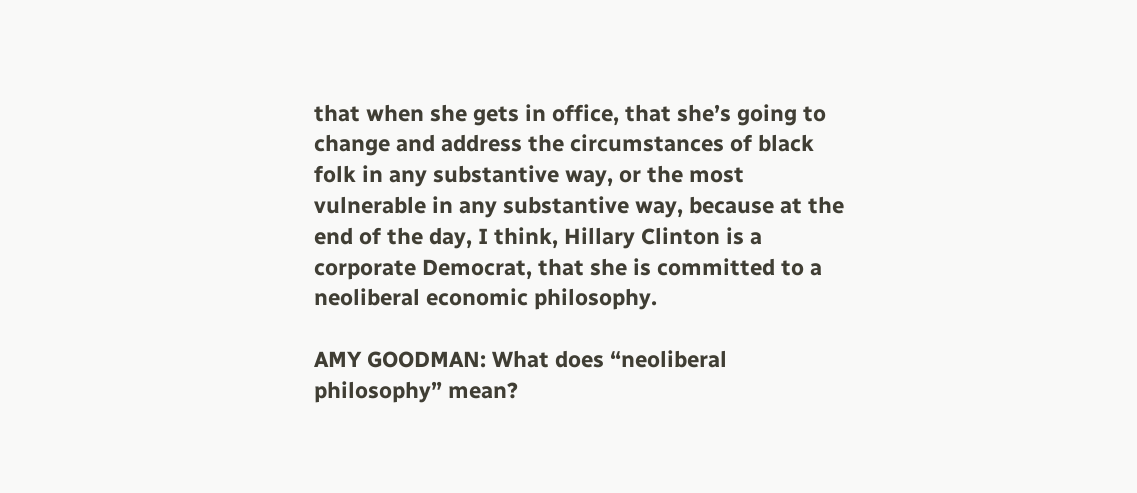that when she gets in office, that she’s going to change and address the circumstances of black folk in any substantive way, or the most vulnerable in any substantive way, because at the end of the day, I think, Hillary Clinton is a corporate Democrat, that she is committed to a neoliberal economic philosophy.

AMY GOODMAN: What does “neoliberal philosophy” mean?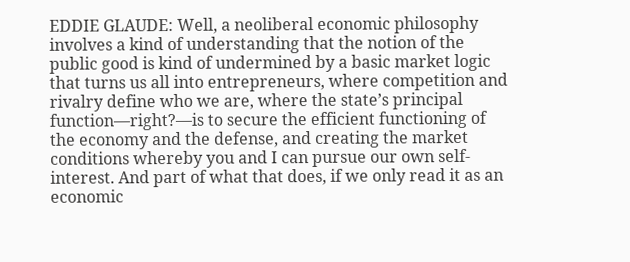EDDIE GLAUDE: Well, a neoliberal economic philosophy involves a kind of understanding that the notion of the public good is kind of undermined by a basic market logic that turns us all into entrepreneurs, where competition and rivalry define who we are, where the state’s principal function—right?—is to secure the efficient functioning of the economy and the defense, and creating the market conditions whereby you and I can pursue our own self-interest. And part of what that does, if we only read it as an economic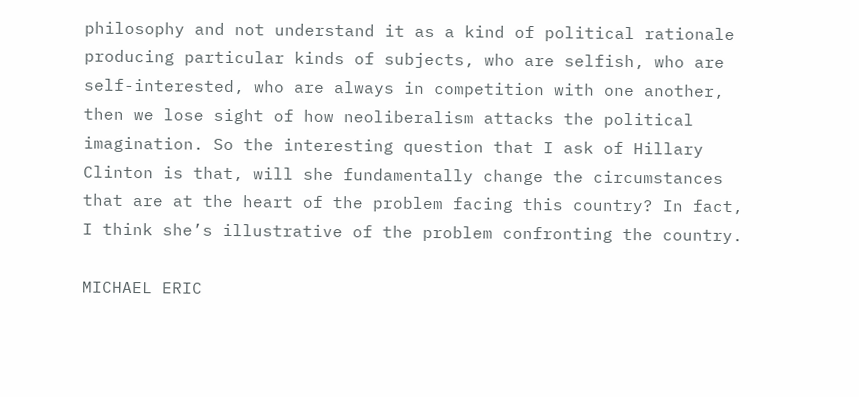philosophy and not understand it as a kind of political rationale producing particular kinds of subjects, who are selfish, who are self-interested, who are always in competition with one another, then we lose sight of how neoliberalism attacks the political imagination. So the interesting question that I ask of Hillary Clinton is that, will she fundamentally change the circumstances that are at the heart of the problem facing this country? In fact, I think she’s illustrative of the problem confronting the country.

MICHAEL ERIC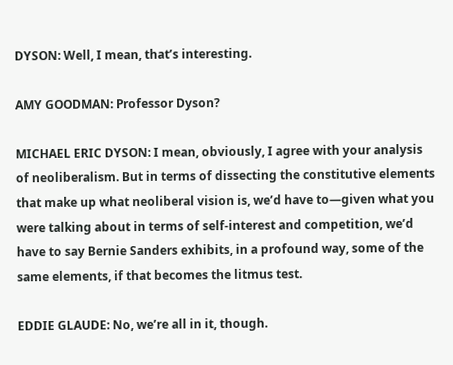DYSON: Well, I mean, that’s interesting.

AMY GOODMAN: Professor Dyson?

MICHAEL ERIC DYSON: I mean, obviously, I agree with your analysis of neoliberalism. But in terms of dissecting the constitutive elements that make up what neoliberal vision is, we’d have to—given what you were talking about in terms of self-interest and competition, we’d have to say Bernie Sanders exhibits, in a profound way, some of the same elements, if that becomes the litmus test.

EDDIE GLAUDE: No, we’re all in it, though.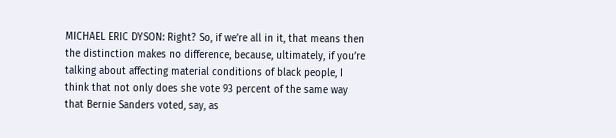MICHAEL ERIC DYSON: Right? So, if we’re all in it, that means then the distinction makes no difference, because, ultimately, if you’re talking about affecting material conditions of black people, I think that not only does she vote 93 percent of the same way that Bernie Sanders voted, say, as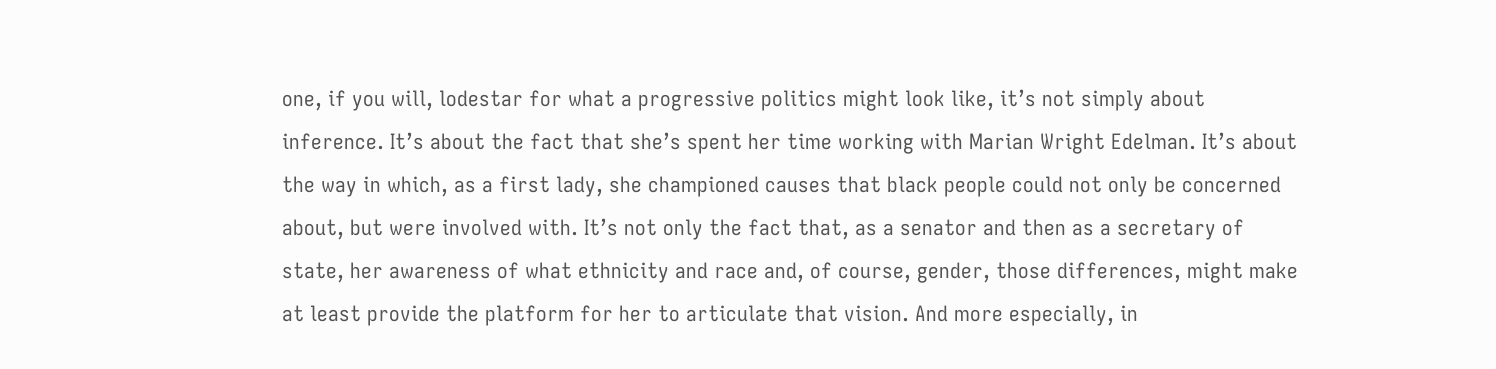one, if you will, lodestar for what a progressive politics might look like, it’s not simply about inference. It’s about the fact that she’s spent her time working with Marian Wright Edelman. It’s about the way in which, as a first lady, she championed causes that black people could not only be concerned about, but were involved with. It’s not only the fact that, as a senator and then as a secretary of state, her awareness of what ethnicity and race and, of course, gender, those differences, might make at least provide the platform for her to articulate that vision. And more especially, in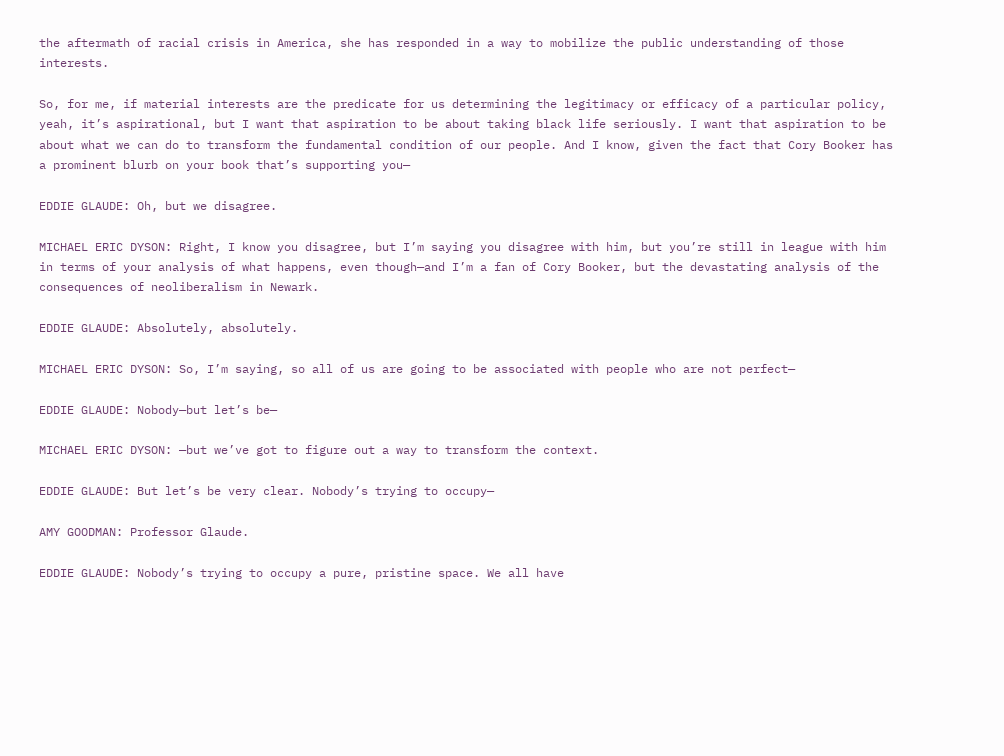the aftermath of racial crisis in America, she has responded in a way to mobilize the public understanding of those interests.

So, for me, if material interests are the predicate for us determining the legitimacy or efficacy of a particular policy, yeah, it’s aspirational, but I want that aspiration to be about taking black life seriously. I want that aspiration to be about what we can do to transform the fundamental condition of our people. And I know, given the fact that Cory Booker has a prominent blurb on your book that’s supporting you—

EDDIE GLAUDE: Oh, but we disagree.

MICHAEL ERIC DYSON: Right, I know you disagree, but I’m saying you disagree with him, but you’re still in league with him in terms of your analysis of what happens, even though—and I’m a fan of Cory Booker, but the devastating analysis of the consequences of neoliberalism in Newark.

EDDIE GLAUDE: Absolutely, absolutely.

MICHAEL ERIC DYSON: So, I’m saying, so all of us are going to be associated with people who are not perfect—

EDDIE GLAUDE: Nobody—but let’s be—

MICHAEL ERIC DYSON: —but we’ve got to figure out a way to transform the context.

EDDIE GLAUDE: But let’s be very clear. Nobody’s trying to occupy—

AMY GOODMAN: Professor Glaude.

EDDIE GLAUDE: Nobody’s trying to occupy a pure, pristine space. We all have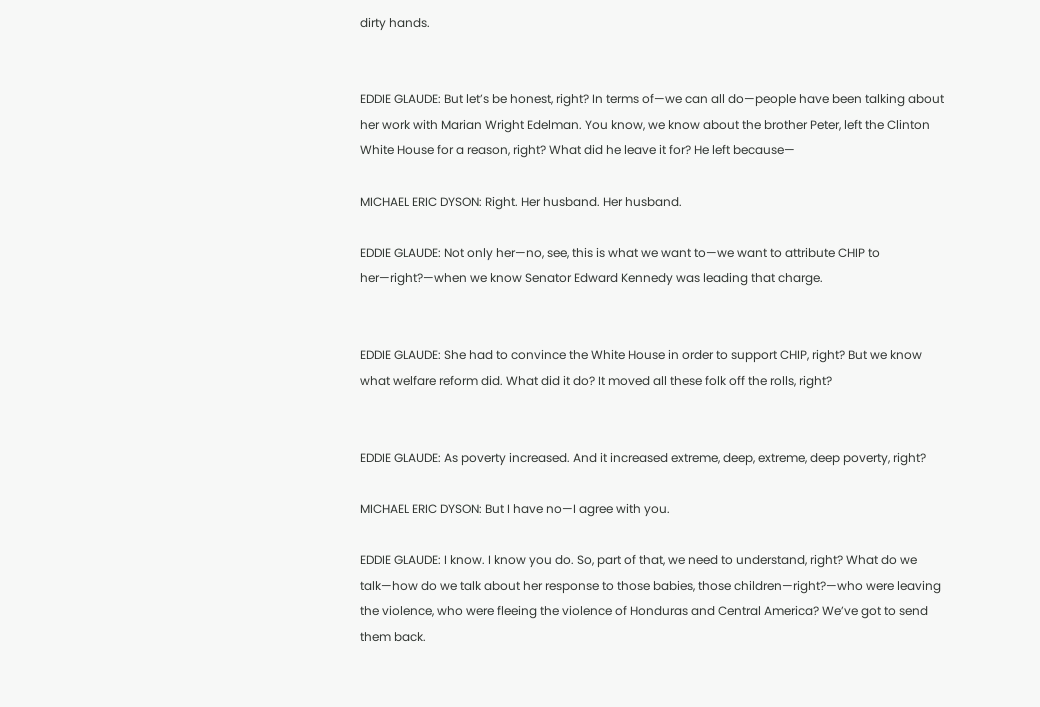dirty hands.


EDDIE GLAUDE: But let’s be honest, right? In terms of—we can all do—people have been talking about her work with Marian Wright Edelman. You know, we know about the brother Peter, left the Clinton White House for a reason, right? What did he leave it for? He left because—

MICHAEL ERIC DYSON: Right. Her husband. Her husband.

EDDIE GLAUDE: Not only her—no, see, this is what we want to—we want to attribute CHIP to her—right?—when we know Senator Edward Kennedy was leading that charge.


EDDIE GLAUDE: She had to convince the White House in order to support CHIP, right? But we know what welfare reform did. What did it do? It moved all these folk off the rolls, right?


EDDIE GLAUDE: As poverty increased. And it increased extreme, deep, extreme, deep poverty, right?

MICHAEL ERIC DYSON: But I have no—I agree with you.

EDDIE GLAUDE: I know. I know you do. So, part of that, we need to understand, right? What do we talk—how do we talk about her response to those babies, those children—right?—who were leaving the violence, who were fleeing the violence of Honduras and Central America? We’ve got to send them back.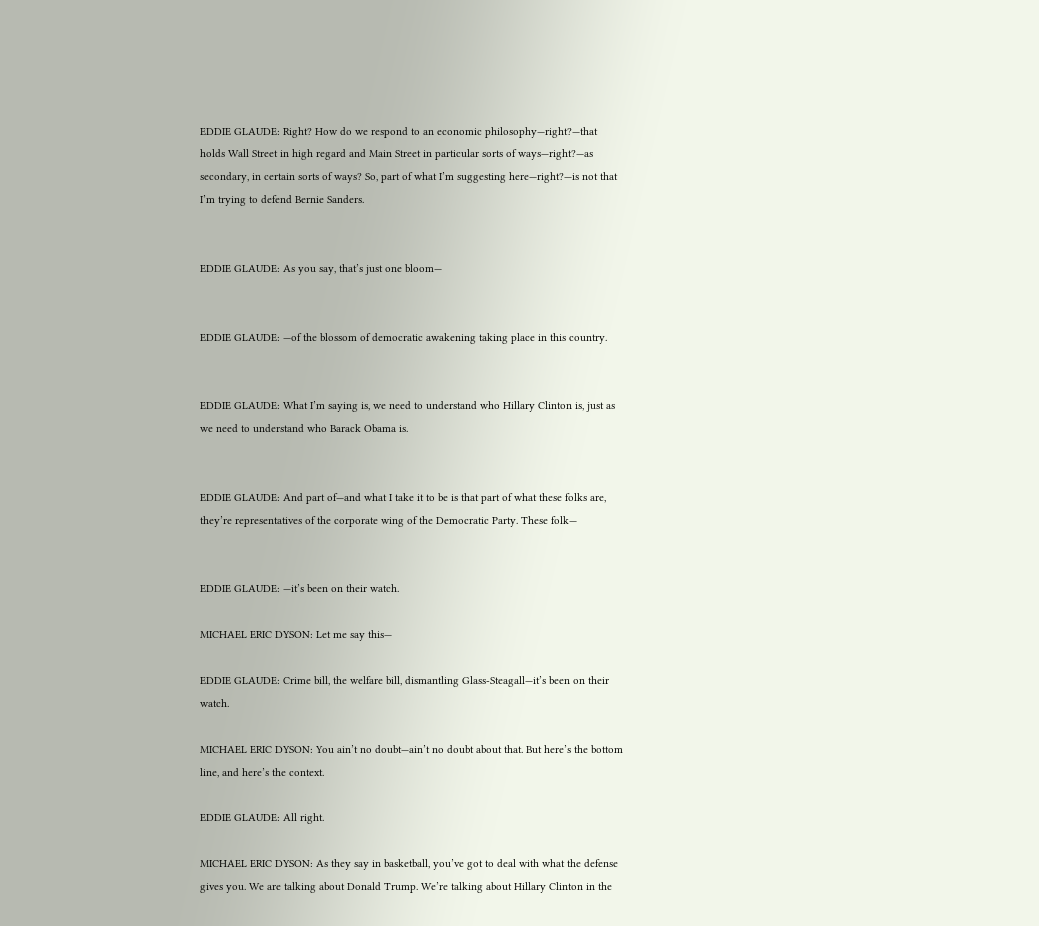EDDIE GLAUDE: Right? How do we respond to an economic philosophy—right?—that holds Wall Street in high regard and Main Street in particular sorts of ways—right?—as secondary, in certain sorts of ways? So, part of what I’m suggesting here—right?—is not that I’m trying to defend Bernie Sanders.


EDDIE GLAUDE: As you say, that’s just one bloom—


EDDIE GLAUDE: —of the blossom of democratic awakening taking place in this country.


EDDIE GLAUDE: What I’m saying is, we need to understand who Hillary Clinton is, just as we need to understand who Barack Obama is.


EDDIE GLAUDE: And part of—and what I take it to be is that part of what these folks are, they’re representatives of the corporate wing of the Democratic Party. These folk—


EDDIE GLAUDE: —it’s been on their watch.

MICHAEL ERIC DYSON: Let me say this—

EDDIE GLAUDE: Crime bill, the welfare bill, dismantling Glass-Steagall—it’s been on their watch.

MICHAEL ERIC DYSON: You ain’t no doubt—ain’t no doubt about that. But here’s the bottom line, and here’s the context.

EDDIE GLAUDE: All right.

MICHAEL ERIC DYSON: As they say in basketball, you’ve got to deal with what the defense gives you. We are talking about Donald Trump. We’re talking about Hillary Clinton in the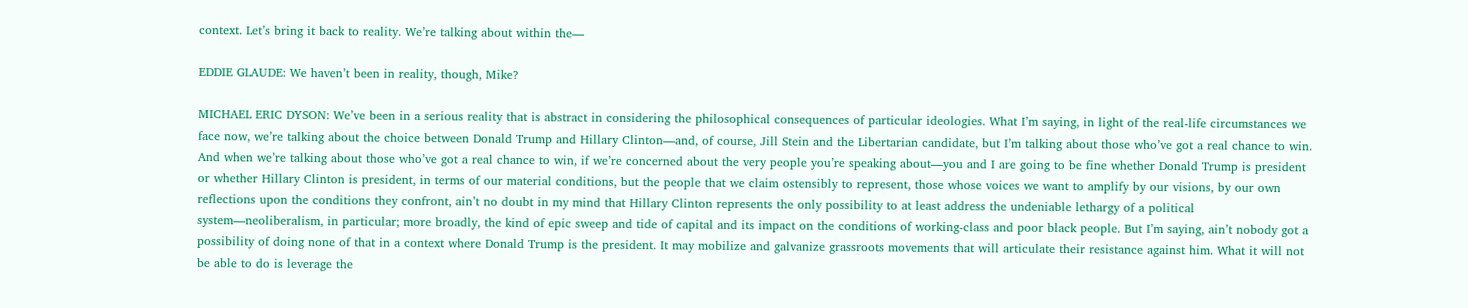context. Let’s bring it back to reality. We’re talking about within the—

EDDIE GLAUDE: We haven’t been in reality, though, Mike?

MICHAEL ERIC DYSON: We’ve been in a serious reality that is abstract in considering the philosophical consequences of particular ideologies. What I’m saying, in light of the real-life circumstances we face now, we’re talking about the choice between Donald Trump and Hillary Clinton—and, of course, Jill Stein and the Libertarian candidate, but I’m talking about those who’ve got a real chance to win. And when we’re talking about those who’ve got a real chance to win, if we’re concerned about the very people you’re speaking about—you and I are going to be fine whether Donald Trump is president or whether Hillary Clinton is president, in terms of our material conditions, but the people that we claim ostensibly to represent, those whose voices we want to amplify by our visions, by our own reflections upon the conditions they confront, ain’t no doubt in my mind that Hillary Clinton represents the only possibility to at least address the undeniable lethargy of a political system—neoliberalism, in particular; more broadly, the kind of epic sweep and tide of capital and its impact on the conditions of working-class and poor black people. But I’m saying, ain’t nobody got a possibility of doing none of that in a context where Donald Trump is the president. It may mobilize and galvanize grassroots movements that will articulate their resistance against him. What it will not be able to do is leverage the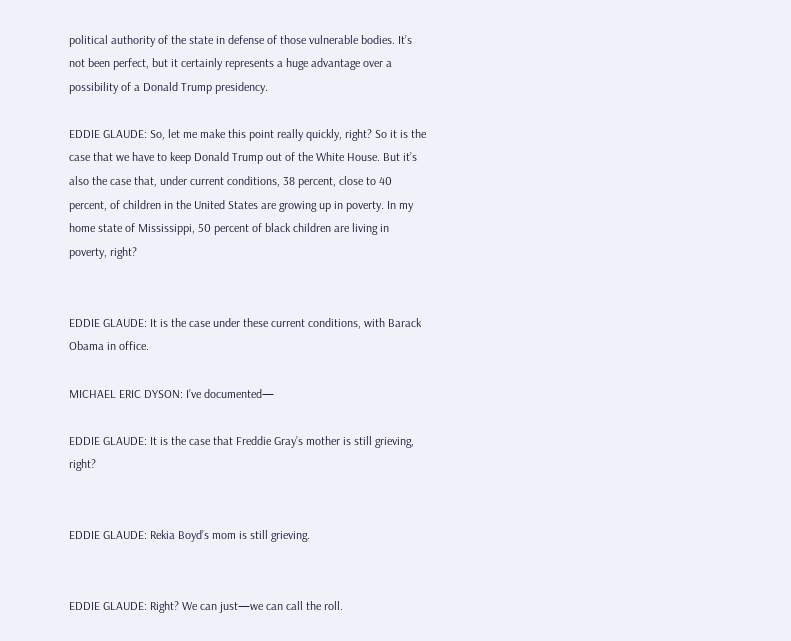political authority of the state in defense of those vulnerable bodies. It’s not been perfect, but it certainly represents a huge advantage over a possibility of a Donald Trump presidency.

EDDIE GLAUDE: So, let me make this point really quickly, right? So it is the case that we have to keep Donald Trump out of the White House. But it’s also the case that, under current conditions, 38 percent, close to 40 percent, of children in the United States are growing up in poverty. In my home state of Mississippi, 50 percent of black children are living in poverty, right?


EDDIE GLAUDE: It is the case under these current conditions, with Barack Obama in office.

MICHAEL ERIC DYSON: I’ve documented—

EDDIE GLAUDE: It is the case that Freddie Gray’s mother is still grieving, right?


EDDIE GLAUDE: Rekia Boyd’s mom is still grieving.


EDDIE GLAUDE: Right? We can just—we can call the roll.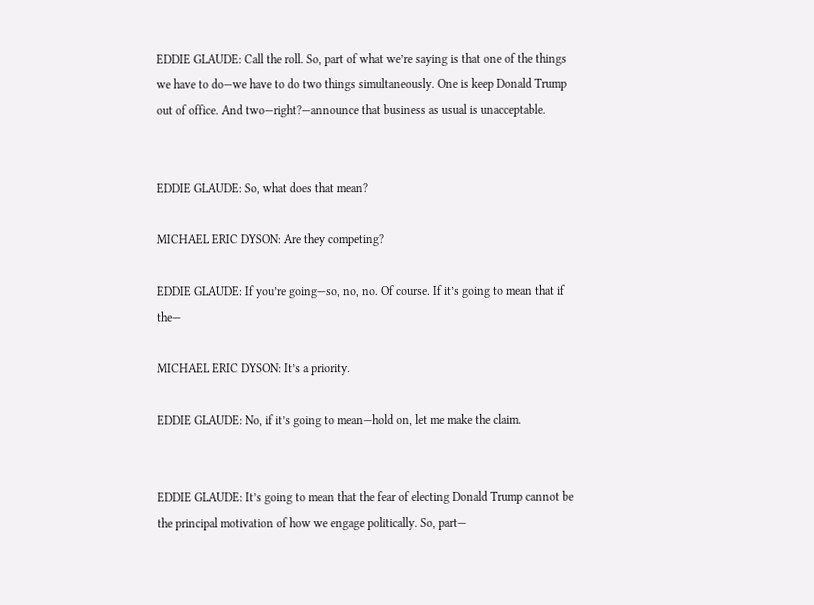EDDIE GLAUDE: Call the roll. So, part of what we’re saying is that one of the things we have to do—we have to do two things simultaneously. One is keep Donald Trump out of office. And two—right?—announce that business as usual is unacceptable.


EDDIE GLAUDE: So, what does that mean?

MICHAEL ERIC DYSON: Are they competing?

EDDIE GLAUDE: If you’re going—so, no, no. Of course. If it’s going to mean that if the—

MICHAEL ERIC DYSON: It’s a priority.

EDDIE GLAUDE: No, if it’s going to mean—hold on, let me make the claim.


EDDIE GLAUDE: It’s going to mean that the fear of electing Donald Trump cannot be the principal motivation of how we engage politically. So, part—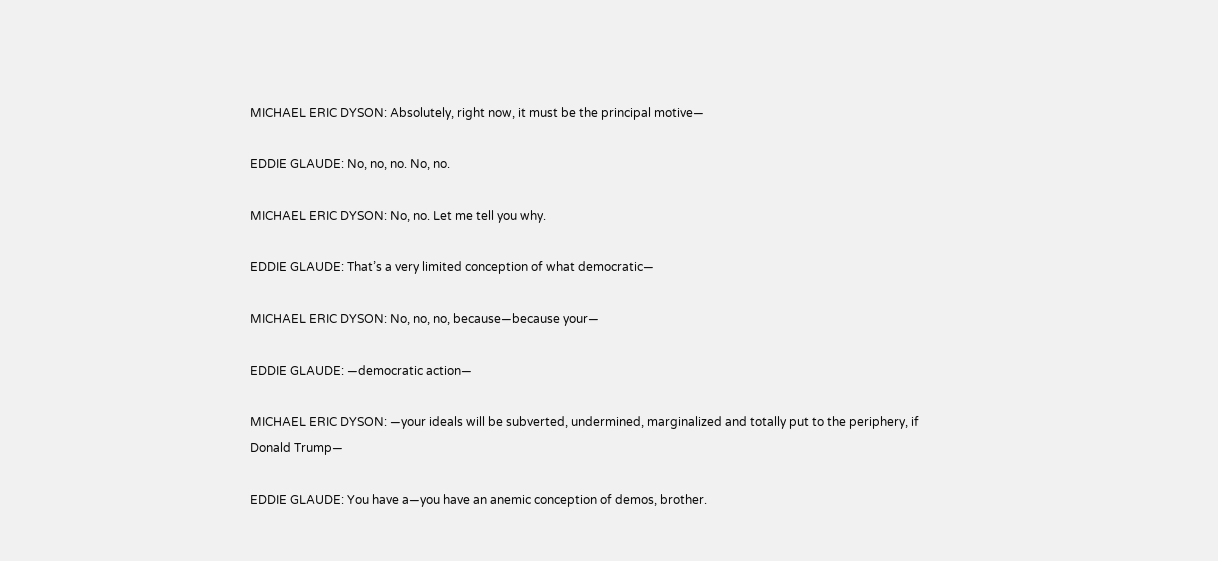MICHAEL ERIC DYSON: Absolutely, right now, it must be the principal motive—

EDDIE GLAUDE: No, no, no. No, no.

MICHAEL ERIC DYSON: No, no. Let me tell you why.

EDDIE GLAUDE: That’s a very limited conception of what democratic—

MICHAEL ERIC DYSON: No, no, no, because—because your—

EDDIE GLAUDE: —democratic action—

MICHAEL ERIC DYSON: —your ideals will be subverted, undermined, marginalized and totally put to the periphery, if Donald Trump—

EDDIE GLAUDE: You have a—you have an anemic conception of demos, brother.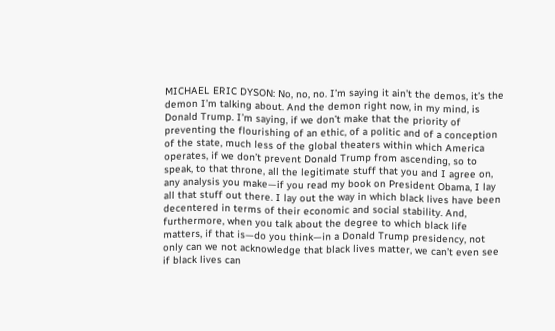MICHAEL ERIC DYSON: No, no, no. I’m saying it ain’t the demos, it’s the demon I’m talking about. And the demon right now, in my mind, is Donald Trump. I’m saying, if we don’t make that the priority of preventing the flourishing of an ethic, of a politic and of a conception of the state, much less of the global theaters within which America operates, if we don’t prevent Donald Trump from ascending, so to speak, to that throne, all the legitimate stuff that you and I agree on, any analysis you make—if you read my book on President Obama, I lay all that stuff out there. I lay out the way in which black lives have been decentered in terms of their economic and social stability. And, furthermore, when you talk about the degree to which black life matters, if that is—do you think—in a Donald Trump presidency, not only can we not acknowledge that black lives matter, we can’t even see if black lives can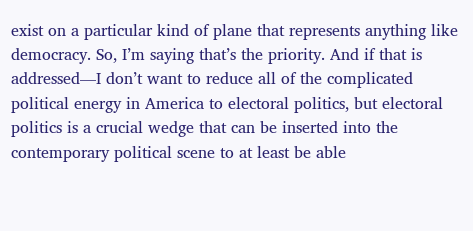exist on a particular kind of plane that represents anything like democracy. So, I’m saying that’s the priority. And if that is addressed—I don’t want to reduce all of the complicated political energy in America to electoral politics, but electoral politics is a crucial wedge that can be inserted into the contemporary political scene to at least be able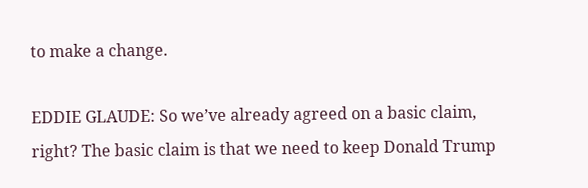to make a change.

EDDIE GLAUDE: So we’ve already agreed on a basic claim, right? The basic claim is that we need to keep Donald Trump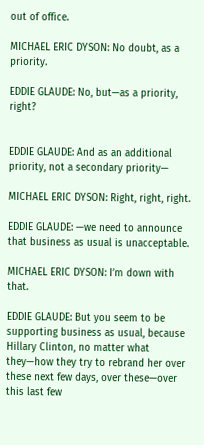out of office.

MICHAEL ERIC DYSON: No doubt, as a priority.

EDDIE GLAUDE: No, but—as a priority, right?


EDDIE GLAUDE: And as an additional priority, not a secondary priority—

MICHAEL ERIC DYSON: Right, right, right.

EDDIE GLAUDE: —we need to announce that business as usual is unacceptable.

MICHAEL ERIC DYSON: I’m down with that.

EDDIE GLAUDE: But you seem to be supporting business as usual, because Hillary Clinton, no matter what they—how they try to rebrand her over these next few days, over these—over this last few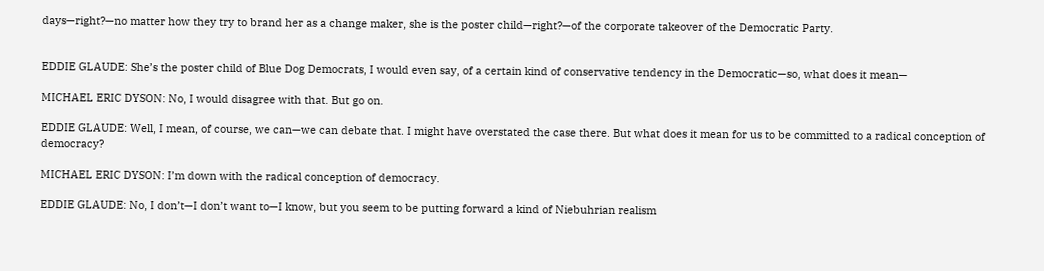days—right?—no matter how they try to brand her as a change maker, she is the poster child—right?—of the corporate takeover of the Democratic Party.


EDDIE GLAUDE: She’s the poster child of Blue Dog Democrats, I would even say, of a certain kind of conservative tendency in the Democratic—so, what does it mean—

MICHAEL ERIC DYSON: No, I would disagree with that. But go on.

EDDIE GLAUDE: Well, I mean, of course, we can—we can debate that. I might have overstated the case there. But what does it mean for us to be committed to a radical conception of democracy?

MICHAEL ERIC DYSON: I’m down with the radical conception of democracy.

EDDIE GLAUDE: No, I don’t—I don’t want to—I know, but you seem to be putting forward a kind of Niebuhrian realism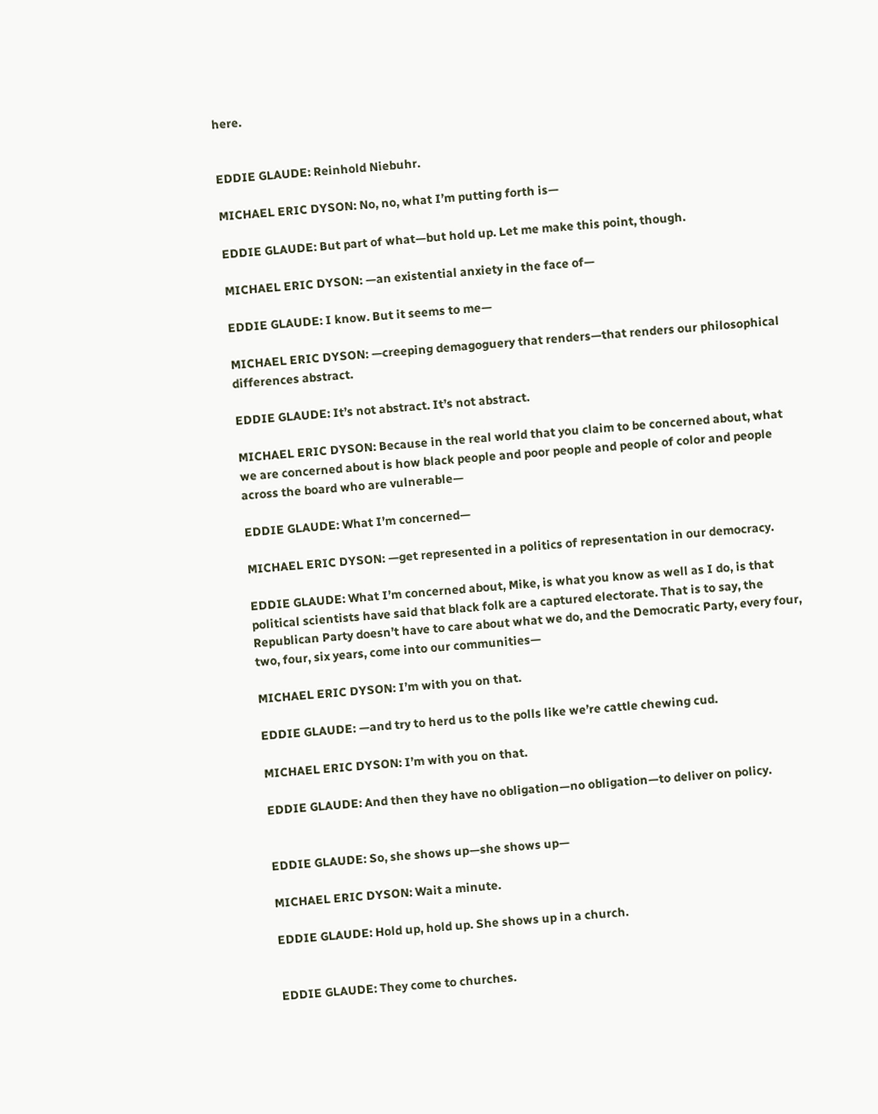here.


EDDIE GLAUDE: Reinhold Niebuhr.

MICHAEL ERIC DYSON: No, no, what I’m putting forth is—

EDDIE GLAUDE: But part of what—but hold up. Let me make this point, though.

MICHAEL ERIC DYSON: —an existential anxiety in the face of—

EDDIE GLAUDE: I know. But it seems to me—

MICHAEL ERIC DYSON: —creeping demagoguery that renders—that renders our philosophical differences abstract.

EDDIE GLAUDE: It’s not abstract. It’s not abstract.

MICHAEL ERIC DYSON: Because in the real world that you claim to be concerned about, what we are concerned about is how black people and poor people and people of color and people across the board who are vulnerable—

EDDIE GLAUDE: What I’m concerned—

MICHAEL ERIC DYSON: —get represented in a politics of representation in our democracy.

EDDIE GLAUDE: What I’m concerned about, Mike, is what you know as well as I do, is that political scientists have said that black folk are a captured electorate. That is to say, the Republican Party doesn’t have to care about what we do, and the Democratic Party, every four, two, four, six years, come into our communities—

MICHAEL ERIC DYSON: I’m with you on that.

EDDIE GLAUDE: —and try to herd us to the polls like we’re cattle chewing cud.

MICHAEL ERIC DYSON: I’m with you on that.

EDDIE GLAUDE: And then they have no obligation—no obligation—to deliver on policy.


EDDIE GLAUDE: So, she shows up—she shows up—

MICHAEL ERIC DYSON: Wait a minute.

EDDIE GLAUDE: Hold up, hold up. She shows up in a church.


EDDIE GLAUDE: They come to churches.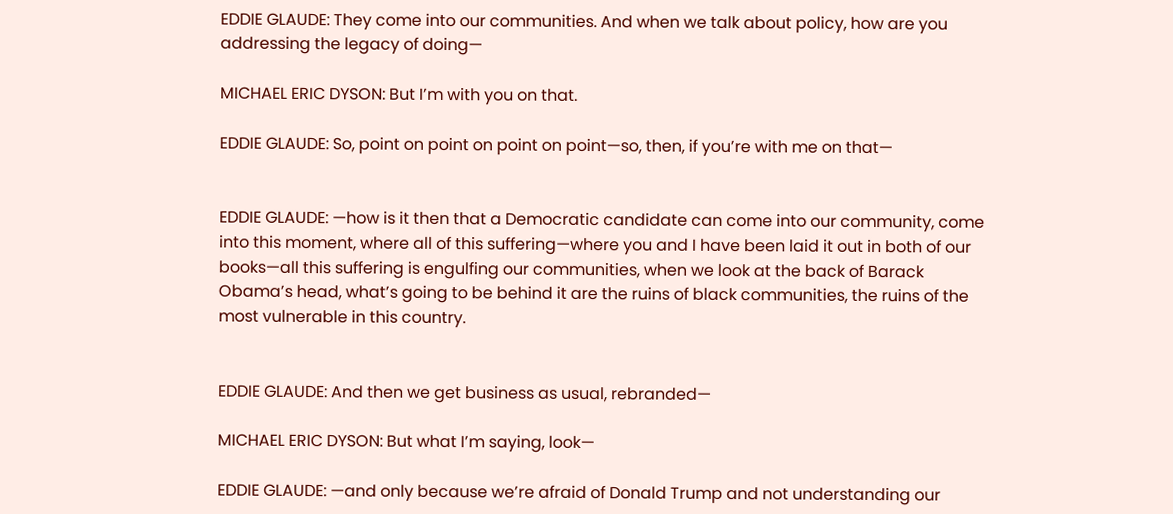EDDIE GLAUDE: They come into our communities. And when we talk about policy, how are you addressing the legacy of doing—

MICHAEL ERIC DYSON: But I’m with you on that.

EDDIE GLAUDE: So, point on point on point on point—so, then, if you’re with me on that—


EDDIE GLAUDE: —how is it then that a Democratic candidate can come into our community, come into this moment, where all of this suffering—where you and I have been laid it out in both of our books—all this suffering is engulfing our communities, when we look at the back of Barack Obama’s head, what’s going to be behind it are the ruins of black communities, the ruins of the most vulnerable in this country.


EDDIE GLAUDE: And then we get business as usual, rebranded—

MICHAEL ERIC DYSON: But what I’m saying, look—

EDDIE GLAUDE: —and only because we’re afraid of Donald Trump and not understanding our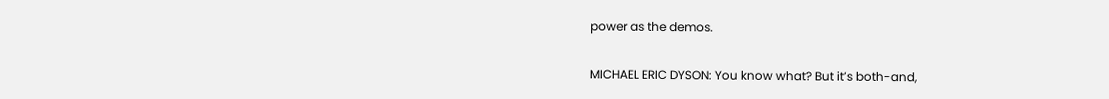power as the demos.

MICHAEL ERIC DYSON: You know what? But it’s both-and,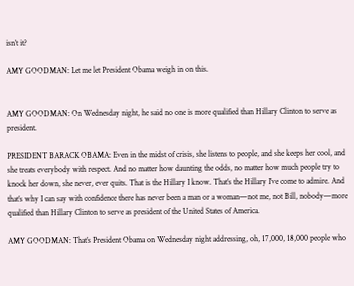isn’t it?

AMY GOODMAN: Let me let President Obama weigh in on this.


AMY GOODMAN: On Wednesday night, he said no one is more qualified than Hillary Clinton to serve as president.

PRESIDENT BARACK OBAMA: Even in the midst of crisis, she listens to people, and she keeps her cool, and she treats everybody with respect. And no matter how daunting the odds, no matter how much people try to knock her down, she never, ever quits. That is the Hillary I know. That’s the Hillary I’ve come to admire. And that’s why I can say with confidence there has never been a man or a woman—not me, not Bill, nobody—more qualified than Hillary Clinton to serve as president of the United States of America.

AMY GOODMAN: That’s President Obama on Wednesday night addressing, oh, 17,000, 18,000 people who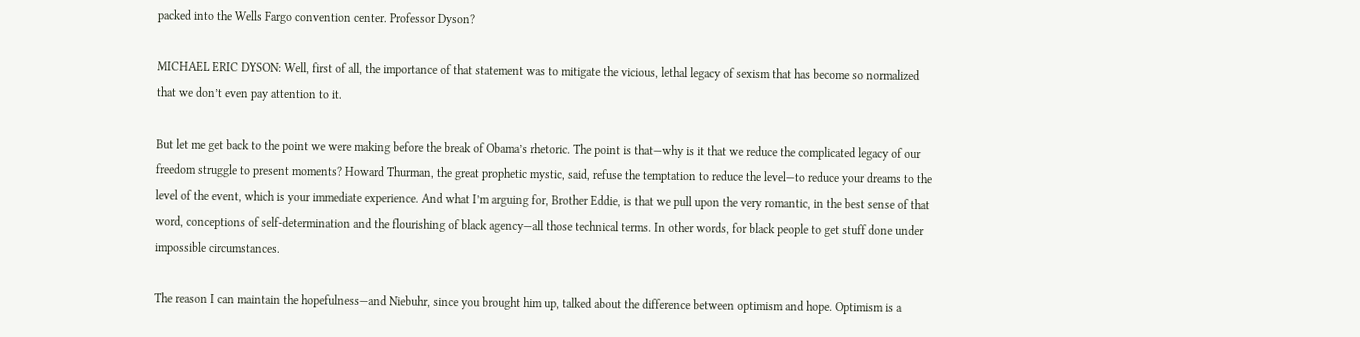packed into the Wells Fargo convention center. Professor Dyson?

MICHAEL ERIC DYSON: Well, first of all, the importance of that statement was to mitigate the vicious, lethal legacy of sexism that has become so normalized that we don’t even pay attention to it.

But let me get back to the point we were making before the break of Obama’s rhetoric. The point is that—why is it that we reduce the complicated legacy of our freedom struggle to present moments? Howard Thurman, the great prophetic mystic, said, refuse the temptation to reduce the level—to reduce your dreams to the level of the event, which is your immediate experience. And what I’m arguing for, Brother Eddie, is that we pull upon the very romantic, in the best sense of that word, conceptions of self-determination and the flourishing of black agency—all those technical terms. In other words, for black people to get stuff done under impossible circumstances.

The reason I can maintain the hopefulness—and Niebuhr, since you brought him up, talked about the difference between optimism and hope. Optimism is a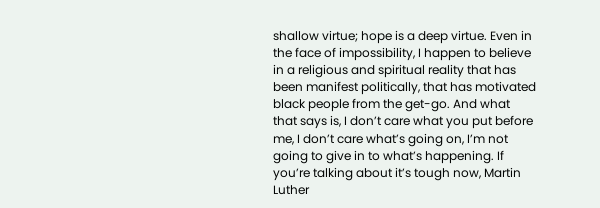shallow virtue; hope is a deep virtue. Even in the face of impossibility, I happen to believe in a religious and spiritual reality that has been manifest politically, that has motivated black people from the get-go. And what that says is, I don’t care what you put before me, I don’t care what’s going on, I’m not going to give in to what’s happening. If you’re talking about it’s tough now, Martin Luther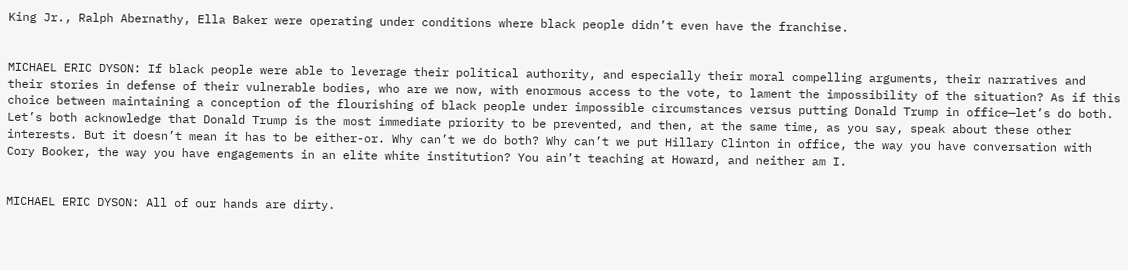King Jr., Ralph Abernathy, Ella Baker were operating under conditions where black people didn’t even have the franchise.


MICHAEL ERIC DYSON: If black people were able to leverage their political authority, and especially their moral compelling arguments, their narratives and their stories in defense of their vulnerable bodies, who are we now, with enormous access to the vote, to lament the impossibility of the situation? As if this choice between maintaining a conception of the flourishing of black people under impossible circumstances versus putting Donald Trump in office—let’s do both. Let’s both acknowledge that Donald Trump is the most immediate priority to be prevented, and then, at the same time, as you say, speak about these other interests. But it doesn’t mean it has to be either-or. Why can’t we do both? Why can’t we put Hillary Clinton in office, the way you have conversation with Cory Booker, the way you have engagements in an elite white institution? You ain’t teaching at Howard, and neither am I.


MICHAEL ERIC DYSON: All of our hands are dirty.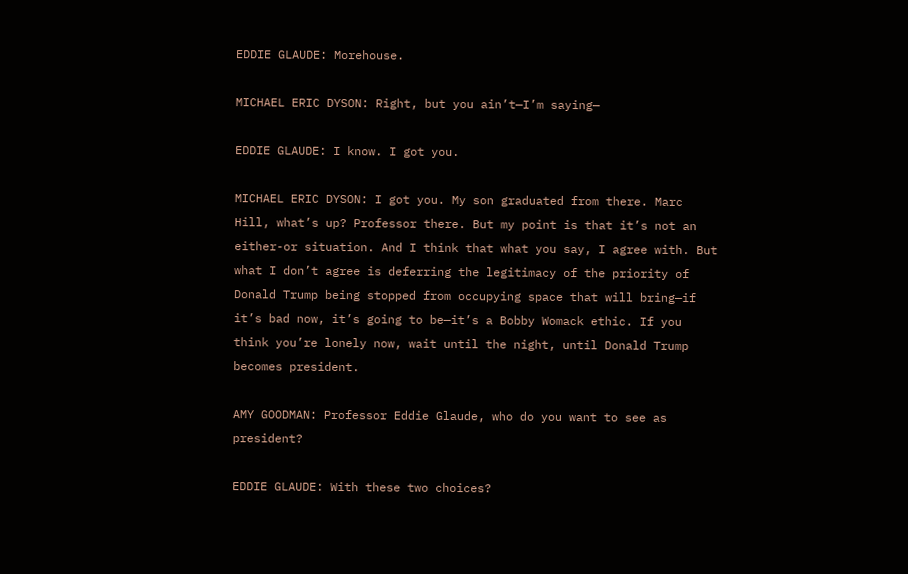EDDIE GLAUDE: Morehouse.

MICHAEL ERIC DYSON: Right, but you ain’t—I’m saying—

EDDIE GLAUDE: I know. I got you.

MICHAEL ERIC DYSON: I got you. My son graduated from there. Marc Hill, what’s up? Professor there. But my point is that it’s not an either-or situation. And I think that what you say, I agree with. But what I don’t agree is deferring the legitimacy of the priority of Donald Trump being stopped from occupying space that will bring—if it’s bad now, it’s going to be—it’s a Bobby Womack ethic. If you think you’re lonely now, wait until the night, until Donald Trump becomes president.

AMY GOODMAN: Professor Eddie Glaude, who do you want to see as president?

EDDIE GLAUDE: With these two choices?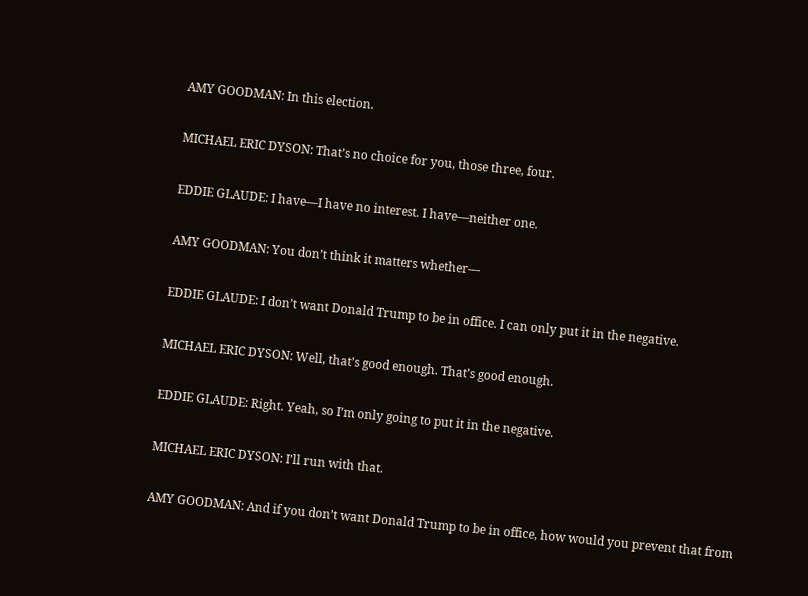AMY GOODMAN: In this election.

MICHAEL ERIC DYSON: That’s no choice for you, those three, four.

EDDIE GLAUDE: I have—I have no interest. I have—neither one.

AMY GOODMAN: You don’t think it matters whether—

EDDIE GLAUDE: I don’t want Donald Trump to be in office. I can only put it in the negative.

MICHAEL ERIC DYSON: Well, that’s good enough. That’s good enough.

EDDIE GLAUDE: Right. Yeah, so I’m only going to put it in the negative.

MICHAEL ERIC DYSON: I’ll run with that.

AMY GOODMAN: And if you don’t want Donald Trump to be in office, how would you prevent that from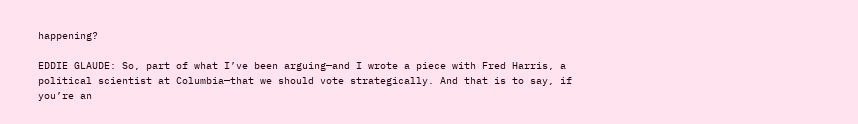happening?

EDDIE GLAUDE: So, part of what I’ve been arguing—and I wrote a piece with Fred Harris, a political scientist at Columbia—that we should vote strategically. And that is to say, if you’re an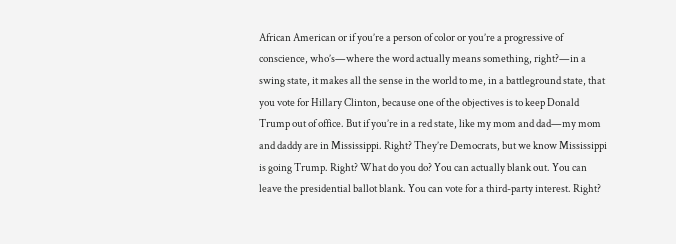African American or if you’re a person of color or you’re a progressive of conscience, who’s—where the word actually means something, right?—in a swing state, it makes all the sense in the world to me, in a battleground state, that you vote for Hillary Clinton, because one of the objectives is to keep Donald Trump out of office. But if you’re in a red state, like my mom and dad—my mom and daddy are in Mississippi. Right? They’re Democrats, but we know Mississippi is going Trump. Right? What do you do? You can actually blank out. You can leave the presidential ballot blank. You can vote for a third-party interest. Right?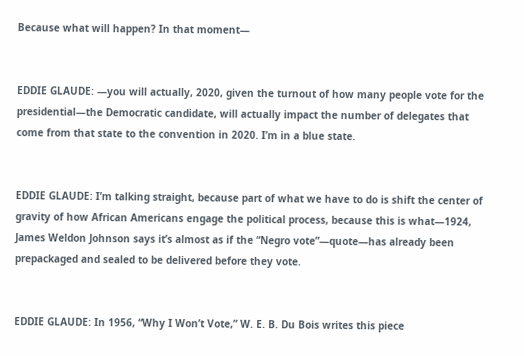Because what will happen? In that moment—


EDDIE GLAUDE: —you will actually, 2020, given the turnout of how many people vote for the presidential—the Democratic candidate, will actually impact the number of delegates that come from that state to the convention in 2020. I’m in a blue state.


EDDIE GLAUDE: I’m talking straight, because part of what we have to do is shift the center of gravity of how African Americans engage the political process, because this is what—1924, James Weldon Johnson says it’s almost as if the “Negro vote”—quote—has already been prepackaged and sealed to be delivered before they vote.


EDDIE GLAUDE: In 1956, “Why I Won’t Vote,” W. E. B. Du Bois writes this piece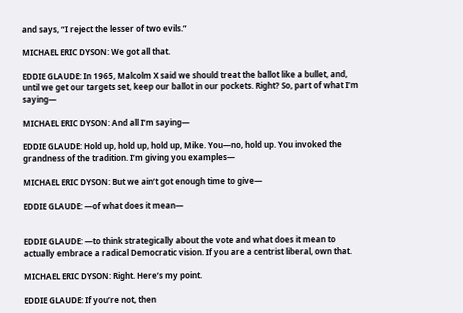and says, “I reject the lesser of two evils.”

MICHAEL ERIC DYSON: We got all that.

EDDIE GLAUDE: In 1965, Malcolm X said we should treat the ballot like a bullet, and, until we get our targets set, keep our ballot in our pockets. Right? So, part of what I’m saying—

MICHAEL ERIC DYSON: And all I’m saying—

EDDIE GLAUDE: Hold up, hold up, hold up, Mike. You—no, hold up. You invoked the grandness of the tradition. I’m giving you examples—

MICHAEL ERIC DYSON: But we ain’t got enough time to give—

EDDIE GLAUDE: —of what does it mean—


EDDIE GLAUDE: —to think strategically about the vote and what does it mean to actually embrace a radical Democratic vision. If you are a centrist liberal, own that.

MICHAEL ERIC DYSON: Right. Here’s my point.

EDDIE GLAUDE: If you’re not, then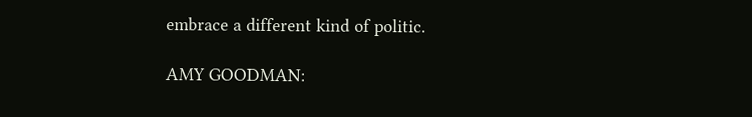embrace a different kind of politic.

AMY GOODMAN: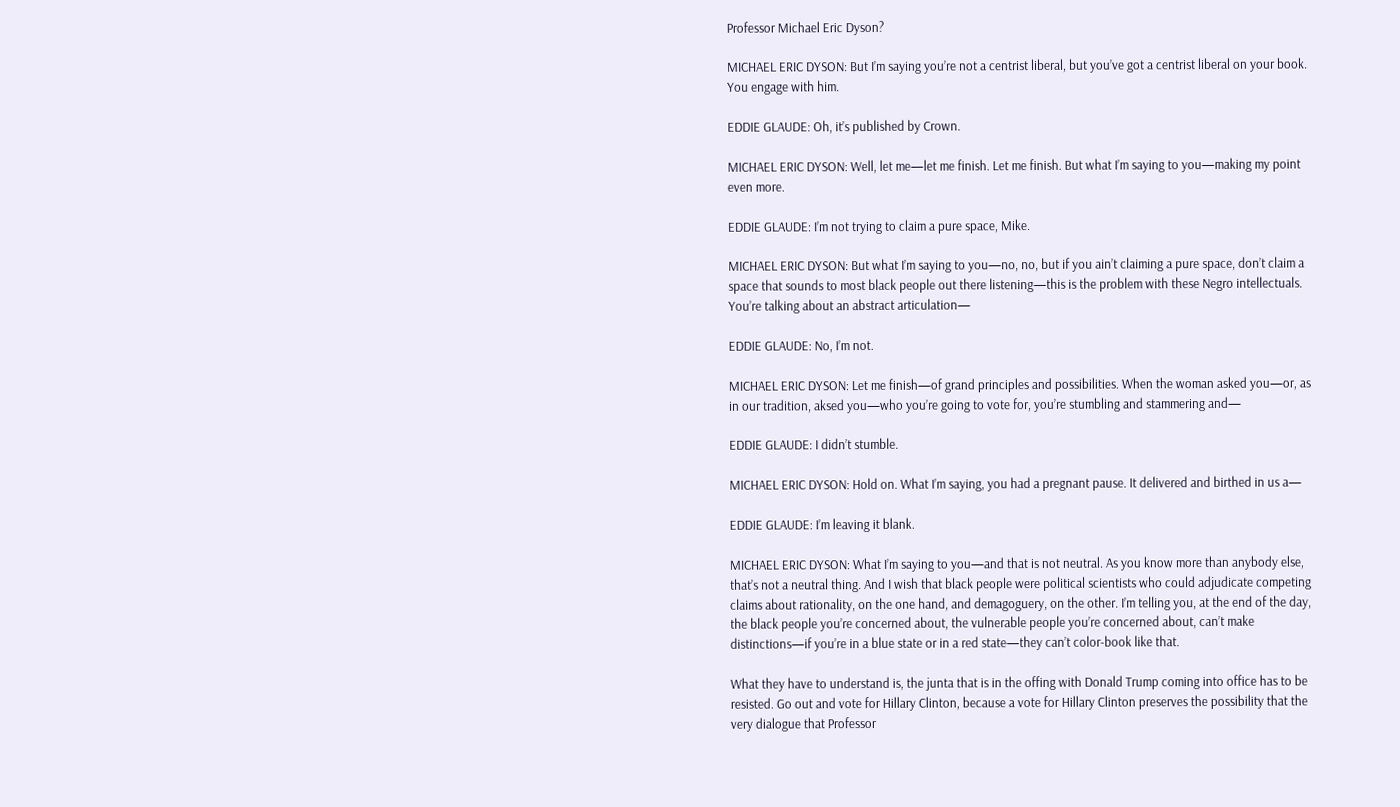Professor Michael Eric Dyson?

MICHAEL ERIC DYSON: But I’m saying you’re not a centrist liberal, but you’ve got a centrist liberal on your book. You engage with him.

EDDIE GLAUDE: Oh, it’s published by Crown.

MICHAEL ERIC DYSON: Well, let me—let me finish. Let me finish. But what I’m saying to you—making my point even more.

EDDIE GLAUDE: I’m not trying to claim a pure space, Mike.

MICHAEL ERIC DYSON: But what I’m saying to you—no, no, but if you ain’t claiming a pure space, don’t claim a space that sounds to most black people out there listening—this is the problem with these Negro intellectuals. You’re talking about an abstract articulation—

EDDIE GLAUDE: No, I’m not.

MICHAEL ERIC DYSON: Let me finish—of grand principles and possibilities. When the woman asked you—or, as in our tradition, aksed you—who you’re going to vote for, you’re stumbling and stammering and—

EDDIE GLAUDE: I didn’t stumble.

MICHAEL ERIC DYSON: Hold on. What I’m saying, you had a pregnant pause. It delivered and birthed in us a—

EDDIE GLAUDE: I’m leaving it blank.

MICHAEL ERIC DYSON: What I’m saying to you—and that is not neutral. As you know more than anybody else, that’s not a neutral thing. And I wish that black people were political scientists who could adjudicate competing claims about rationality, on the one hand, and demagoguery, on the other. I’m telling you, at the end of the day, the black people you’re concerned about, the vulnerable people you’re concerned about, can’t make distinctions—if you’re in a blue state or in a red state—they can’t color-book like that.

What they have to understand is, the junta that is in the offing with Donald Trump coming into office has to be resisted. Go out and vote for Hillary Clinton, because a vote for Hillary Clinton preserves the possibility that the very dialogue that Professor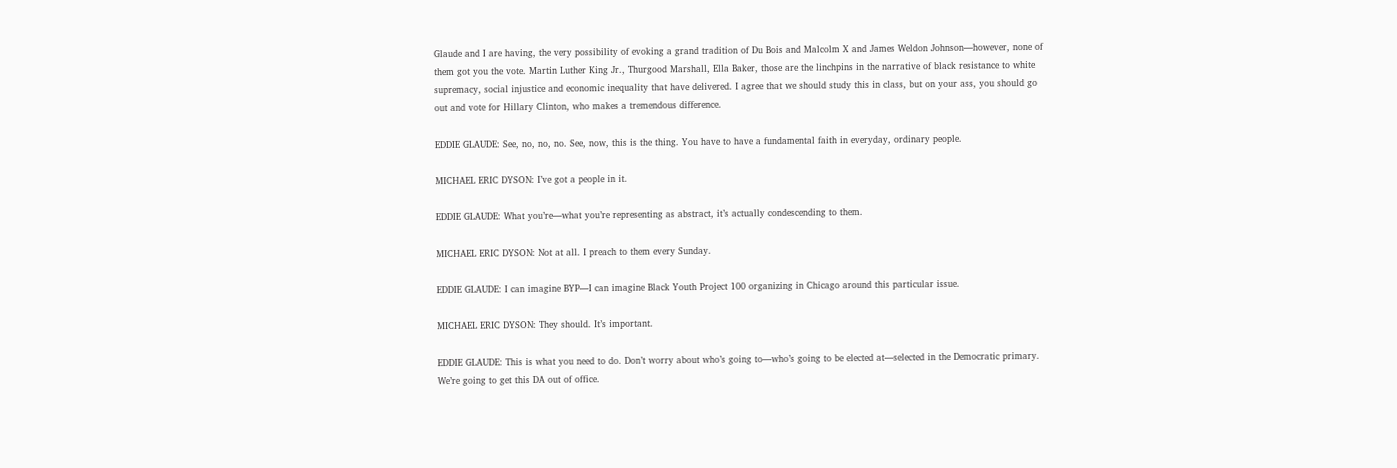Glaude and I are having, the very possibility of evoking a grand tradition of Du Bois and Malcolm X and James Weldon Johnson—however, none of them got you the vote. Martin Luther King Jr., Thurgood Marshall, Ella Baker, those are the linchpins in the narrative of black resistance to white supremacy, social injustice and economic inequality that have delivered. I agree that we should study this in class, but on your ass, you should go out and vote for Hillary Clinton, who makes a tremendous difference.

EDDIE GLAUDE: See, no, no, no. See, now, this is the thing. You have to have a fundamental faith in everyday, ordinary people.

MICHAEL ERIC DYSON: I’ve got a people in it.

EDDIE GLAUDE: What you’re—what you’re representing as abstract, it’s actually condescending to them.

MICHAEL ERIC DYSON: Not at all. I preach to them every Sunday.

EDDIE GLAUDE: I can imagine BYP—I can imagine Black Youth Project 100 organizing in Chicago around this particular issue.

MICHAEL ERIC DYSON: They should. It’s important.

EDDIE GLAUDE: This is what you need to do. Don’t worry about who’s going to—who’s going to be elected at—selected in the Democratic primary. We’re going to get this DA out of office.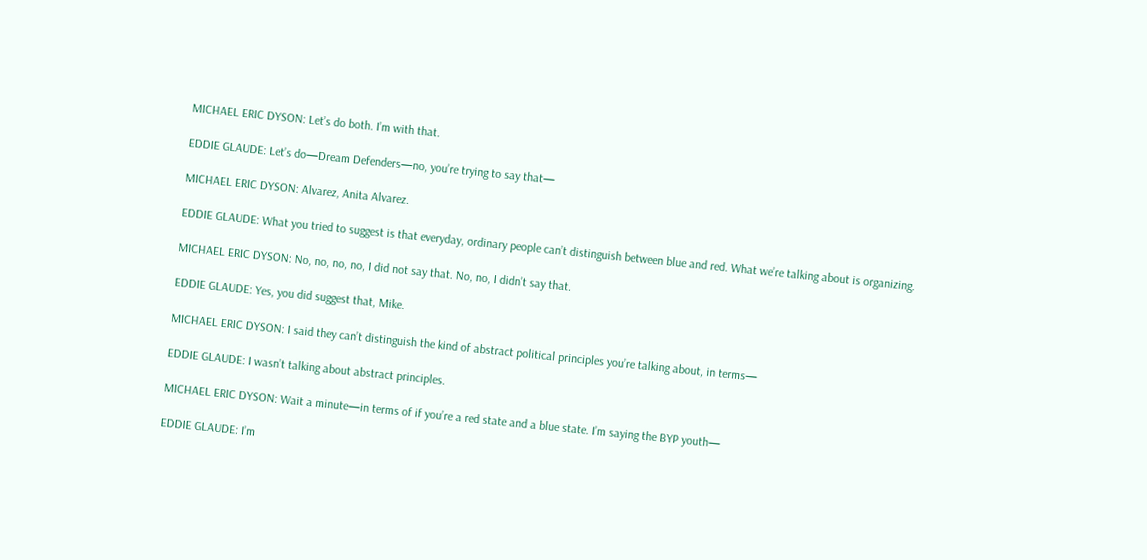MICHAEL ERIC DYSON: Let’s do both. I’m with that.

EDDIE GLAUDE: Let’s do—Dream Defenders—no, you’re trying to say that—

MICHAEL ERIC DYSON: Alvarez, Anita Alvarez.

EDDIE GLAUDE: What you tried to suggest is that everyday, ordinary people can’t distinguish between blue and red. What we’re talking about is organizing.

MICHAEL ERIC DYSON: No, no, no, no, I did not say that. No, no, I didn’t say that.

EDDIE GLAUDE: Yes, you did suggest that, Mike.

MICHAEL ERIC DYSON: I said they can’t distinguish the kind of abstract political principles you’re talking about, in terms—

EDDIE GLAUDE: I wasn’t talking about abstract principles.

MICHAEL ERIC DYSON: Wait a minute—in terms of if you’re a red state and a blue state. I’m saying the BYP youth—

EDDIE GLAUDE: I’m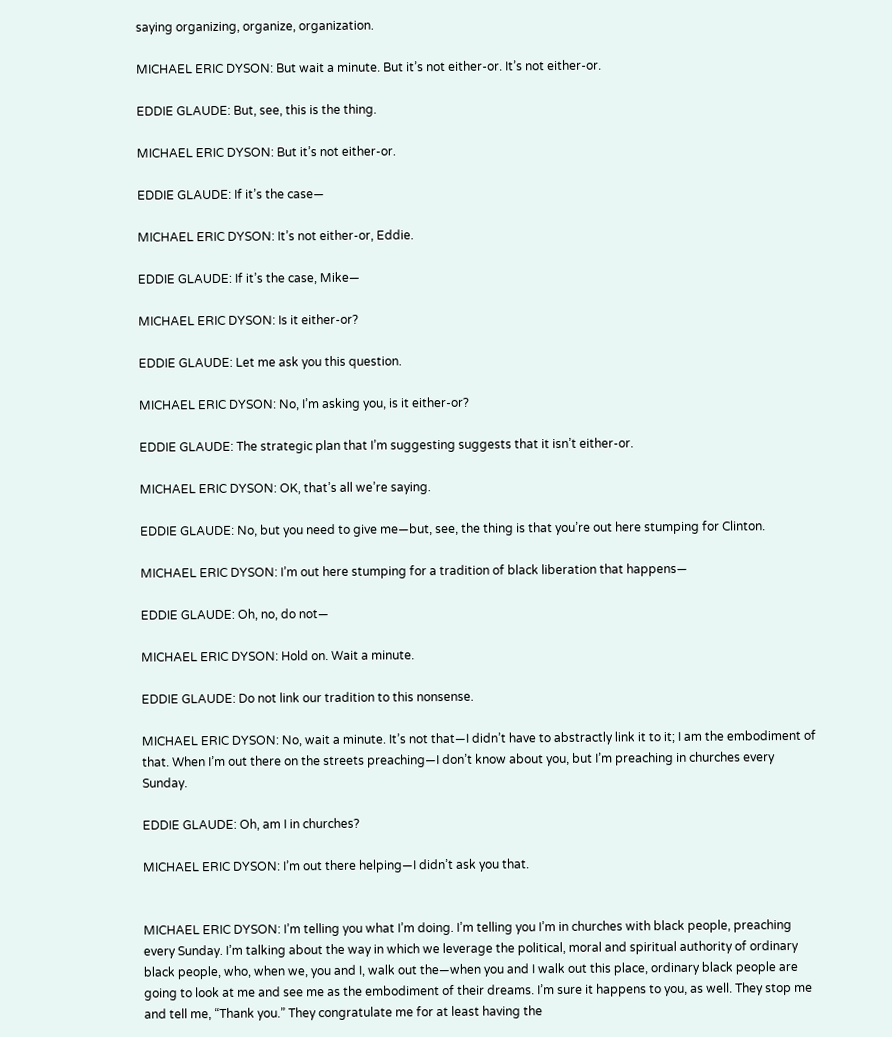saying organizing, organize, organization.

MICHAEL ERIC DYSON: But wait a minute. But it’s not either-or. It’s not either-or.

EDDIE GLAUDE: But, see, this is the thing.

MICHAEL ERIC DYSON: But it’s not either-or.

EDDIE GLAUDE: If it’s the case—

MICHAEL ERIC DYSON: It’s not either-or, Eddie.

EDDIE GLAUDE: If it’s the case, Mike—

MICHAEL ERIC DYSON: Is it either-or?

EDDIE GLAUDE: Let me ask you this question.

MICHAEL ERIC DYSON: No, I’m asking you, is it either-or?

EDDIE GLAUDE: The strategic plan that I’m suggesting suggests that it isn’t either-or.

MICHAEL ERIC DYSON: OK, that’s all we’re saying.

EDDIE GLAUDE: No, but you need to give me—but, see, the thing is that you’re out here stumping for Clinton.

MICHAEL ERIC DYSON: I’m out here stumping for a tradition of black liberation that happens—

EDDIE GLAUDE: Oh, no, do not—

MICHAEL ERIC DYSON: Hold on. Wait a minute.

EDDIE GLAUDE: Do not link our tradition to this nonsense.

MICHAEL ERIC DYSON: No, wait a minute. It’s not that—I didn’t have to abstractly link it to it; I am the embodiment of that. When I’m out there on the streets preaching—I don’t know about you, but I’m preaching in churches every Sunday.

EDDIE GLAUDE: Oh, am I in churches?

MICHAEL ERIC DYSON: I’m out there helping—I didn’t ask you that.


MICHAEL ERIC DYSON: I’m telling you what I’m doing. I’m telling you I’m in churches with black people, preaching every Sunday. I’m talking about the way in which we leverage the political, moral and spiritual authority of ordinary black people, who, when we, you and I, walk out the—when you and I walk out this place, ordinary black people are going to look at me and see me as the embodiment of their dreams. I’m sure it happens to you, as well. They stop me and tell me, “Thank you.” They congratulate me for at least having the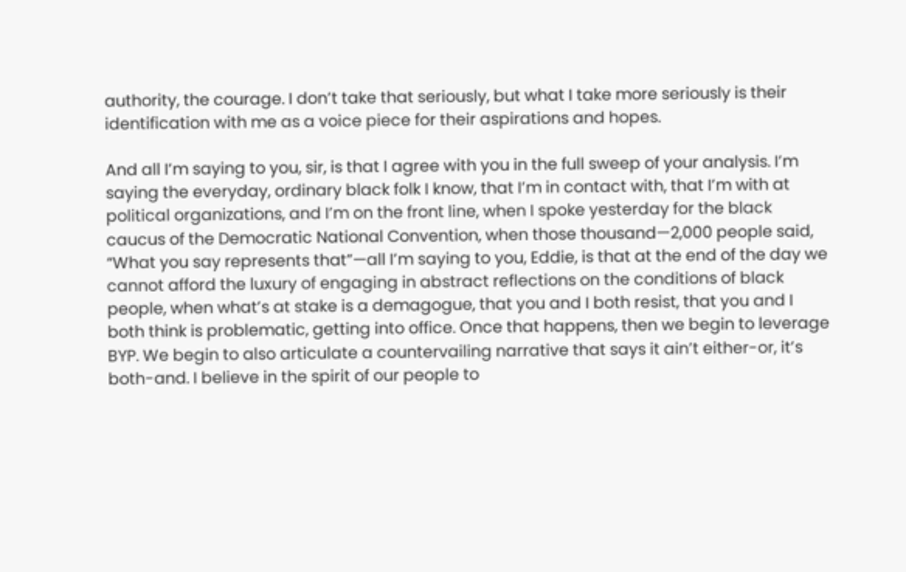authority, the courage. I don’t take that seriously, but what I take more seriously is their identification with me as a voice piece for their aspirations and hopes.

And all I’m saying to you, sir, is that I agree with you in the full sweep of your analysis. I’m saying the everyday, ordinary black folk I know, that I’m in contact with, that I’m with at political organizations, and I’m on the front line, when I spoke yesterday for the black caucus of the Democratic National Convention, when those thousand—2,000 people said, “What you say represents that”—all I’m saying to you, Eddie, is that at the end of the day we cannot afford the luxury of engaging in abstract reflections on the conditions of black people, when what’s at stake is a demagogue, that you and I both resist, that you and I both think is problematic, getting into office. Once that happens, then we begin to leverage BYP. We begin to also articulate a countervailing narrative that says it ain’t either-or, it’s both-and. I believe in the spirit of our people to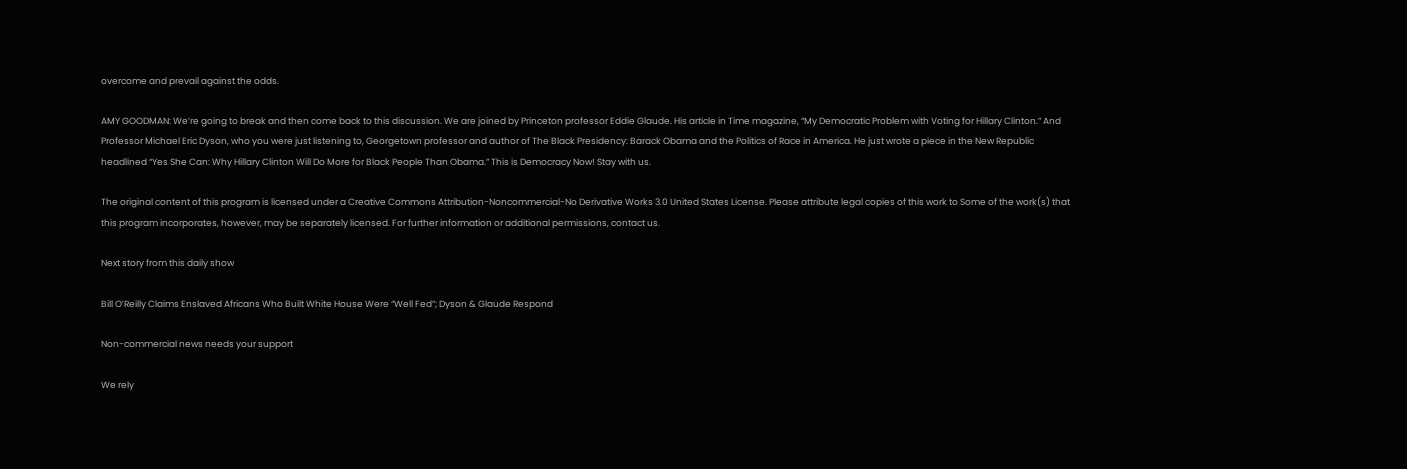overcome and prevail against the odds.

AMY GOODMAN: We’re going to break and then come back to this discussion. We are joined by Princeton professor Eddie Glaude. His article in Time magazine, “My Democratic Problem with Voting for Hillary Clinton.” And Professor Michael Eric Dyson, who you were just listening to, Georgetown professor and author of The Black Presidency: Barack Obama and the Politics of Race in America. He just wrote a piece in the New Republic headlined “Yes She Can: Why Hillary Clinton Will Do More for Black People Than Obama.” This is Democracy Now! Stay with us.

The original content of this program is licensed under a Creative Commons Attribution-Noncommercial-No Derivative Works 3.0 United States License. Please attribute legal copies of this work to Some of the work(s) that this program incorporates, however, may be separately licensed. For further information or additional permissions, contact us.

Next story from this daily show

Bill O’Reilly Claims Enslaved Africans Who Built White House Were “Well Fed”; Dyson & Glaude Respond

Non-commercial news needs your support

We rely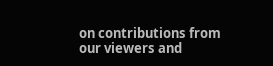on contributions from our viewers and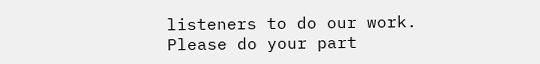listeners to do our work.
Please do your part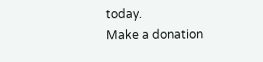today.
Make a donation